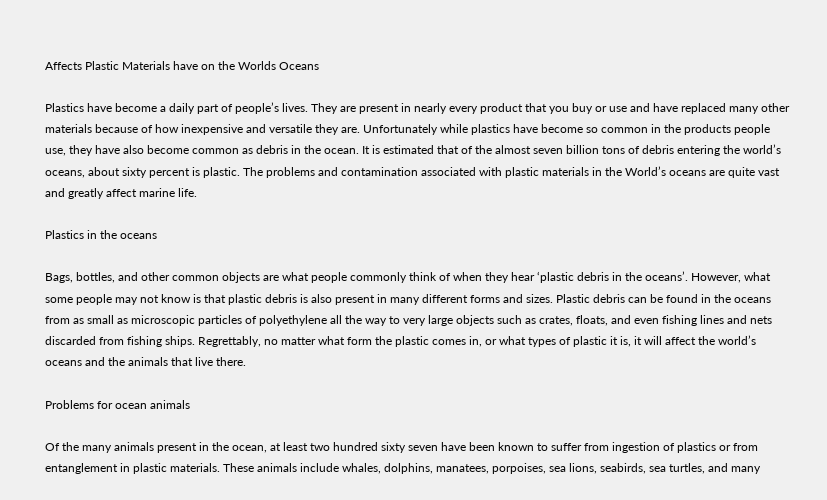Affects Plastic Materials have on the Worlds Oceans

Plastics have become a daily part of people’s lives. They are present in nearly every product that you buy or use and have replaced many other materials because of how inexpensive and versatile they are. Unfortunately while plastics have become so common in the products people use, they have also become common as debris in the ocean. It is estimated that of the almost seven billion tons of debris entering the world’s oceans, about sixty percent is plastic. The problems and contamination associated with plastic materials in the World’s oceans are quite vast and greatly affect marine life.

Plastics in the oceans

Bags, bottles, and other common objects are what people commonly think of when they hear ‘plastic debris in the oceans’. However, what some people may not know is that plastic debris is also present in many different forms and sizes. Plastic debris can be found in the oceans from as small as microscopic particles of polyethylene all the way to very large objects such as crates, floats, and even fishing lines and nets discarded from fishing ships. Regrettably, no matter what form the plastic comes in, or what types of plastic it is, it will affect the world’s oceans and the animals that live there.

Problems for ocean animals

Of the many animals present in the ocean, at least two hundred sixty seven have been known to suffer from ingestion of plastics or from entanglement in plastic materials. These animals include whales, dolphins, manatees, porpoises, sea lions, seabirds, sea turtles, and many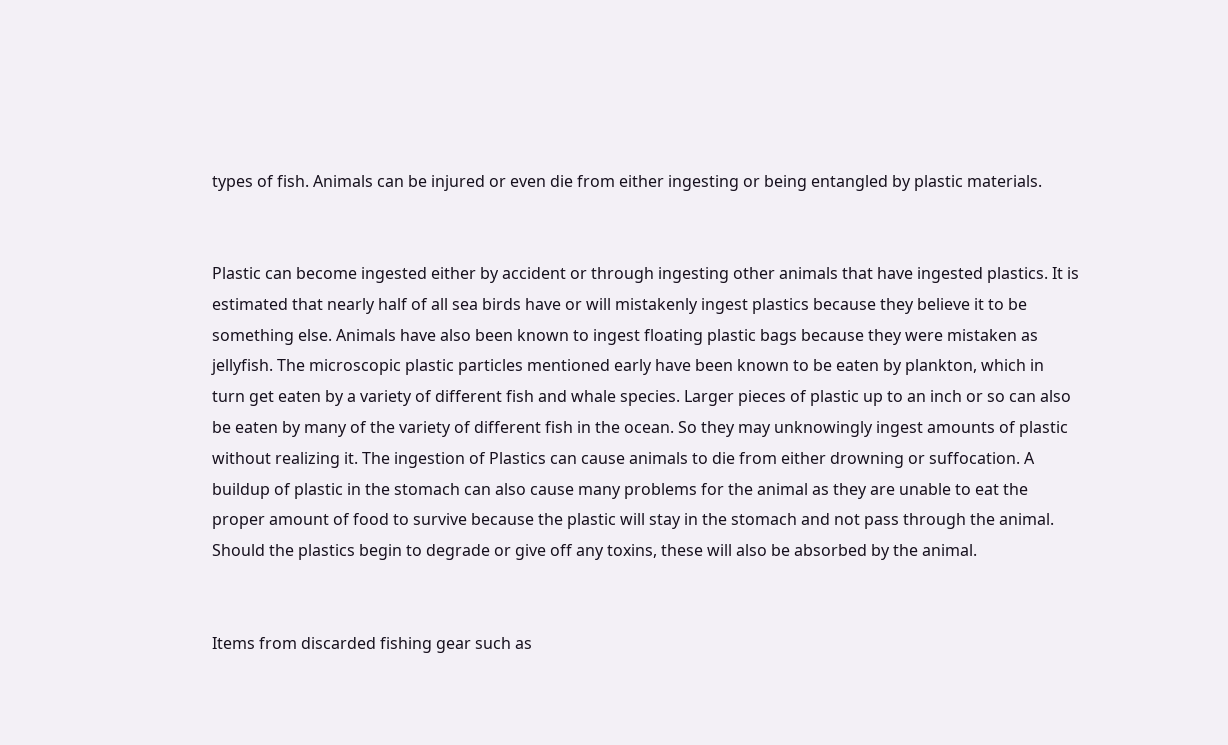types of fish. Animals can be injured or even die from either ingesting or being entangled by plastic materials.


Plastic can become ingested either by accident or through ingesting other animals that have ingested plastics. It is estimated that nearly half of all sea birds have or will mistakenly ingest plastics because they believe it to be something else. Animals have also been known to ingest floating plastic bags because they were mistaken as jellyfish. The microscopic plastic particles mentioned early have been known to be eaten by plankton, which in turn get eaten by a variety of different fish and whale species. Larger pieces of plastic up to an inch or so can also be eaten by many of the variety of different fish in the ocean. So they may unknowingly ingest amounts of plastic without realizing it. The ingestion of Plastics can cause animals to die from either drowning or suffocation. A buildup of plastic in the stomach can also cause many problems for the animal as they are unable to eat the proper amount of food to survive because the plastic will stay in the stomach and not pass through the animal. Should the plastics begin to degrade or give off any toxins, these will also be absorbed by the animal.


Items from discarded fishing gear such as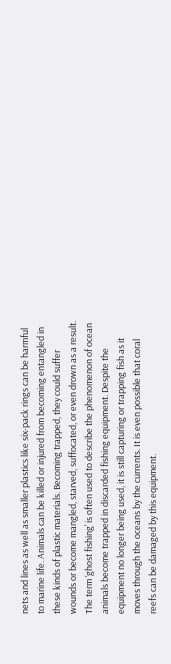nets and lines as well as smaller plastics like six-pack rings can be harmful to marine life. Animals can be killed or injured from becoming entangled in these kinds of plastic materials. Becoming trapped, they could suffer wounds or become mangled, starved, suffocated, or even drown as a result. The term ‘ghost fishing’ is often used to describe the phenomenon of ocean animals become trapped in discarded fishing equipment. Despite the equipment no longer being used, it is still capturing or trapping fish as it moves through the oceans by the currents. It is even possible that coral reefs can be damaged by this equipment.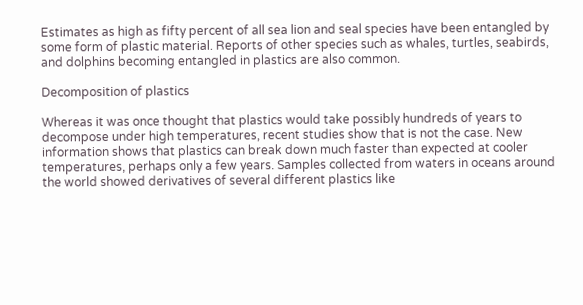Estimates as high as fifty percent of all sea lion and seal species have been entangled by some form of plastic material. Reports of other species such as whales, turtles, seabirds, and dolphins becoming entangled in plastics are also common.

Decomposition of plastics

Whereas it was once thought that plastics would take possibly hundreds of years to decompose under high temperatures, recent studies show that is not the case. New information shows that plastics can break down much faster than expected at cooler temperatures, perhaps only a few years. Samples collected from waters in oceans around the world showed derivatives of several different plastics like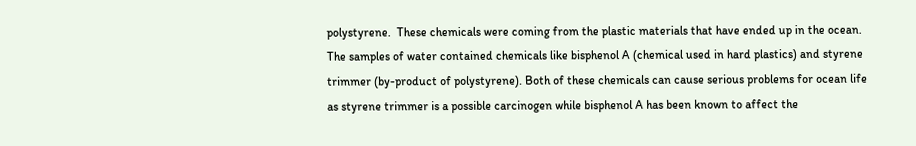polystyrene.  These chemicals were coming from the plastic materials that have ended up in the ocean. The samples of water contained chemicals like bisphenol A (chemical used in hard plastics) and styrene trimmer (by-product of polystyrene). Both of these chemicals can cause serious problems for ocean life as styrene trimmer is a possible carcinogen while bisphenol A has been known to affect the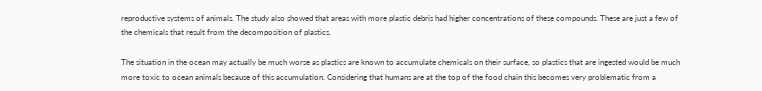reproductive systems of animals. The study also showed that areas with more plastic debris had higher concentrations of these compounds. These are just a few of the chemicals that result from the decomposition of plastics.

The situation in the ocean may actually be much worse as plastics are known to accumulate chemicals on their surface, so plastics that are ingested would be much more toxic to ocean animals because of this accumulation. Considering that humans are at the top of the food chain this becomes very problematic from a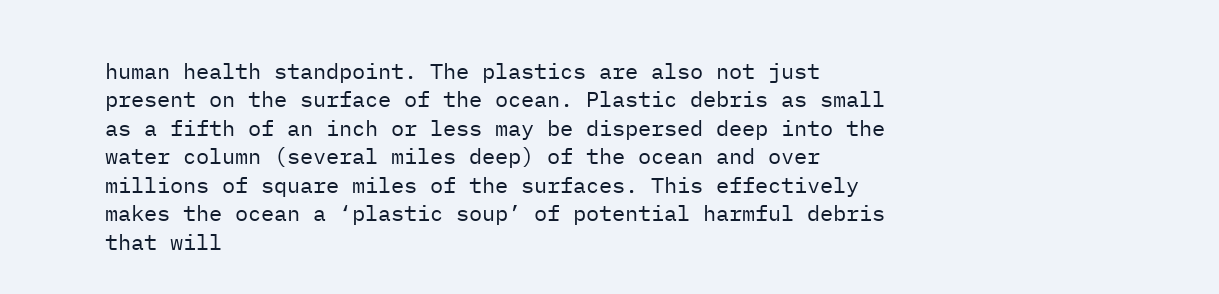human health standpoint. The plastics are also not just present on the surface of the ocean. Plastic debris as small as a fifth of an inch or less may be dispersed deep into the water column (several miles deep) of the ocean and over millions of square miles of the surfaces. This effectively makes the ocean a ‘plastic soup’ of potential harmful debris that will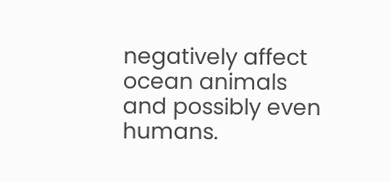negatively affect ocean animals and possibly even humans.